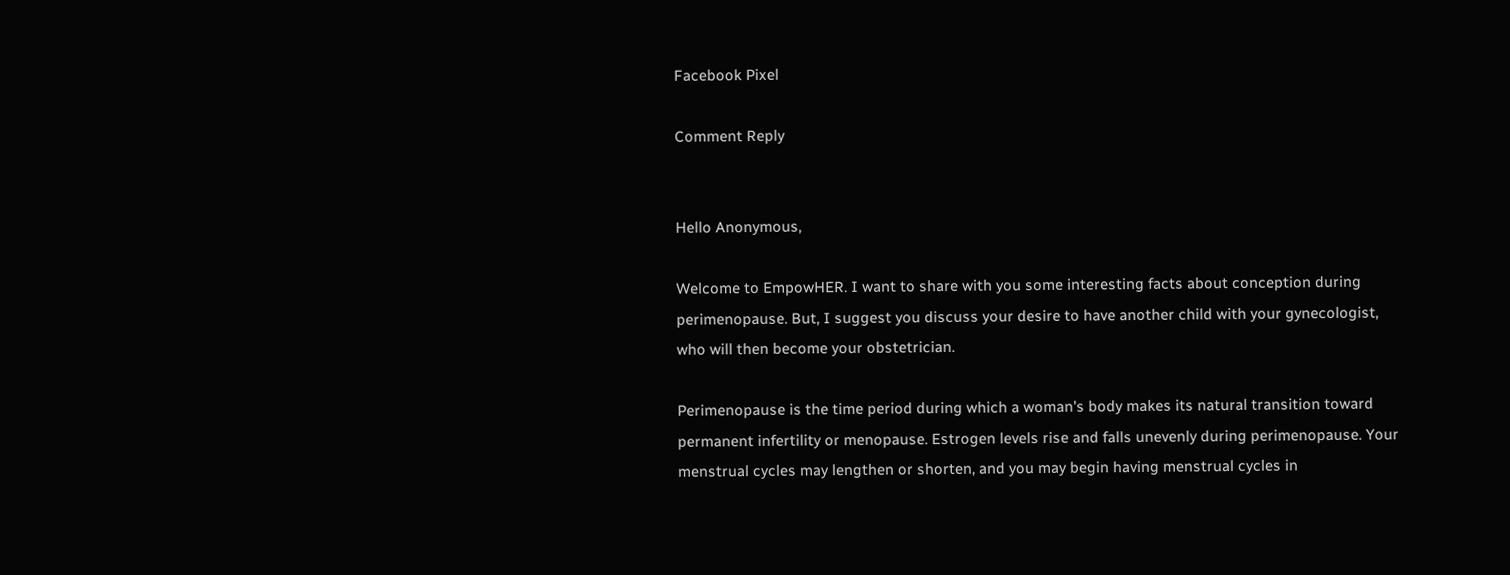Facebook Pixel

Comment Reply


Hello Anonymous,

Welcome to EmpowHER. I want to share with you some interesting facts about conception during perimenopause. But, I suggest you discuss your desire to have another child with your gynecologist, who will then become your obstetrician.

Perimenopause is the time period during which a woman's body makes its natural transition toward permanent infertility or menopause. Estrogen levels rise and falls unevenly during perimenopause. Your menstrual cycles may lengthen or shorten, and you may begin having menstrual cycles in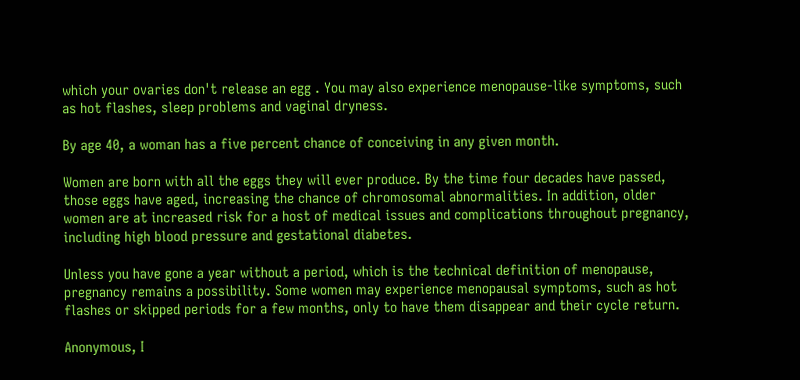which your ovaries don't release an egg . You may also experience menopause-like symptoms, such as hot flashes, sleep problems and vaginal dryness.

By age 40, a woman has a five percent chance of conceiving in any given month.

Women are born with all the eggs they will ever produce. By the time four decades have passed, those eggs have aged, increasing the chance of chromosomal abnormalities. In addition, older women are at increased risk for a host of medical issues and complications throughout pregnancy, including high blood pressure and gestational diabetes.

Unless you have gone a year without a period, which is the technical definition of menopause, pregnancy remains a possibility. Some women may experience menopausal symptoms, such as hot flashes or skipped periods for a few months, only to have them disappear and their cycle return.

Anonymous, I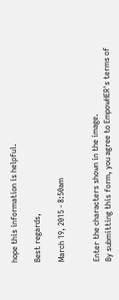hope this information is helpful.

Best regards,

March 19, 2015 - 8:50am


Enter the characters shown in the image.
By submitting this form, you agree to EmpowHER's terms of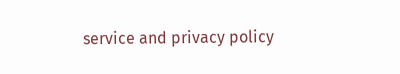service and privacy policy